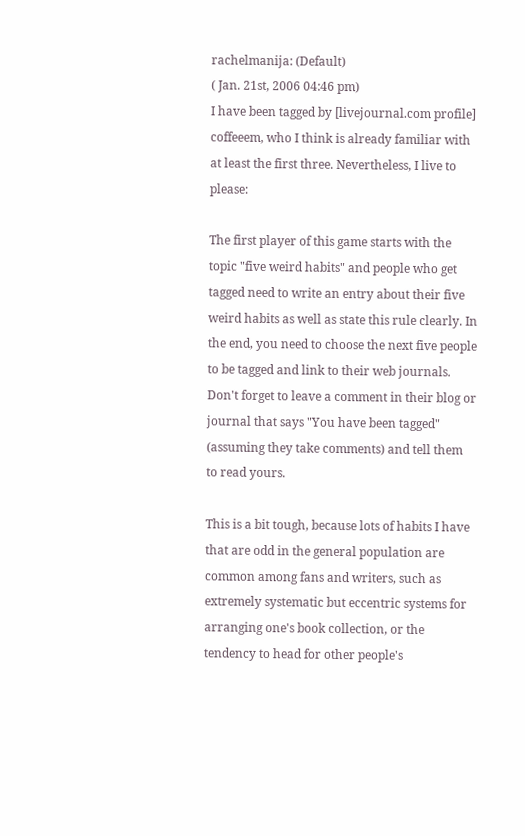rachelmanija: (Default)
( Jan. 21st, 2006 04:46 pm)
I have been tagged by [livejournal.com profile] coffeeem, who I think is already familiar with at least the first three. Nevertheless, I live to please:

The first player of this game starts with the topic "five weird habits" and people who get tagged need to write an entry about their five weird habits as well as state this rule clearly. In the end, you need to choose the next five people to be tagged and link to their web journals. Don't forget to leave a comment in their blog or journal that says "You have been tagged" (assuming they take comments) and tell them to read yours.

This is a bit tough, because lots of habits I have that are odd in the general population are common among fans and writers, such as extremely systematic but eccentric systems for arranging one's book collection, or the tendency to head for other people's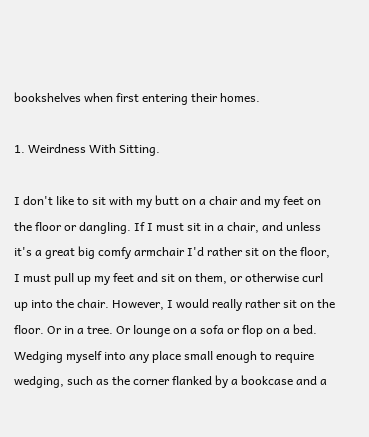bookshelves when first entering their homes.

1. Weirdness With Sitting.

I don't like to sit with my butt on a chair and my feet on the floor or dangling. If I must sit in a chair, and unless it's a great big comfy armchair I'd rather sit on the floor, I must pull up my feet and sit on them, or otherwise curl up into the chair. However, I would really rather sit on the floor. Or in a tree. Or lounge on a sofa or flop on a bed. Wedging myself into any place small enough to require wedging, such as the corner flanked by a bookcase and a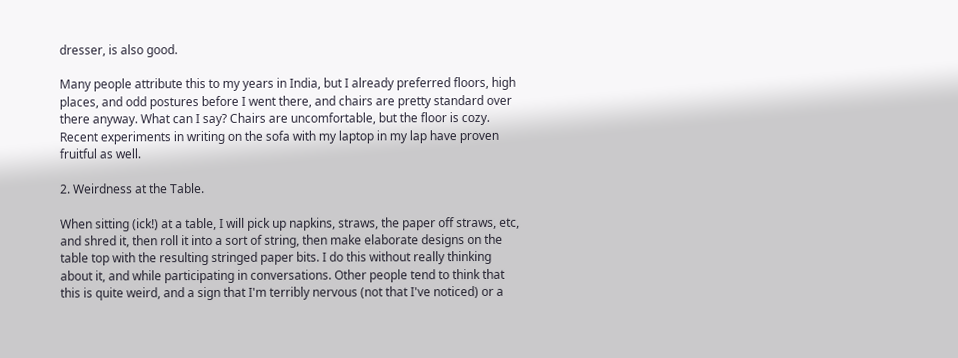dresser, is also good.

Many people attribute this to my years in India, but I already preferred floors, high places, and odd postures before I went there, and chairs are pretty standard over there anyway. What can I say? Chairs are uncomfortable, but the floor is cozy. Recent experiments in writing on the sofa with my laptop in my lap have proven fruitful as well.

2. Weirdness at the Table.

When sitting (ick!) at a table, I will pick up napkins, straws, the paper off straws, etc, and shred it, then roll it into a sort of string, then make elaborate designs on the table top with the resulting stringed paper bits. I do this without really thinking about it, and while participating in conversations. Other people tend to think that this is quite weird, and a sign that I'm terribly nervous (not that I've noticed) or a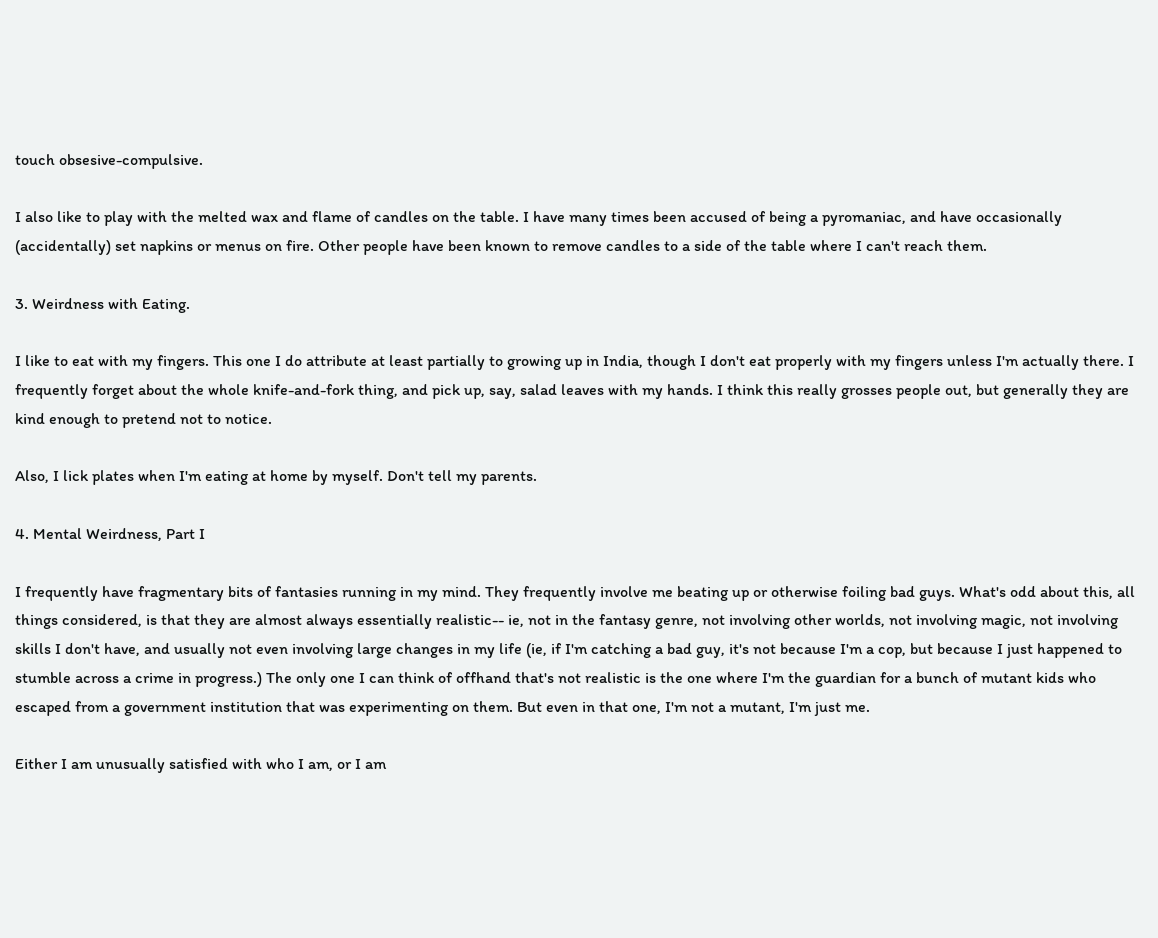touch obsesive-compulsive.

I also like to play with the melted wax and flame of candles on the table. I have many times been accused of being a pyromaniac, and have occasionally (accidentally) set napkins or menus on fire. Other people have been known to remove candles to a side of the table where I can't reach them.

3. Weirdness with Eating.

I like to eat with my fingers. This one I do attribute at least partially to growing up in India, though I don't eat properly with my fingers unless I'm actually there. I frequently forget about the whole knife-and-fork thing, and pick up, say, salad leaves with my hands. I think this really grosses people out, but generally they are kind enough to pretend not to notice.

Also, I lick plates when I'm eating at home by myself. Don't tell my parents.

4. Mental Weirdness, Part I

I frequently have fragmentary bits of fantasies running in my mind. They frequently involve me beating up or otherwise foiling bad guys. What's odd about this, all things considered, is that they are almost always essentially realistic-- ie, not in the fantasy genre, not involving other worlds, not involving magic, not involving skills I don't have, and usually not even involving large changes in my life (ie, if I'm catching a bad guy, it's not because I'm a cop, but because I just happened to stumble across a crime in progress.) The only one I can think of offhand that's not realistic is the one where I'm the guardian for a bunch of mutant kids who escaped from a government institution that was experimenting on them. But even in that one, I'm not a mutant, I'm just me.

Either I am unusually satisfied with who I am, or I am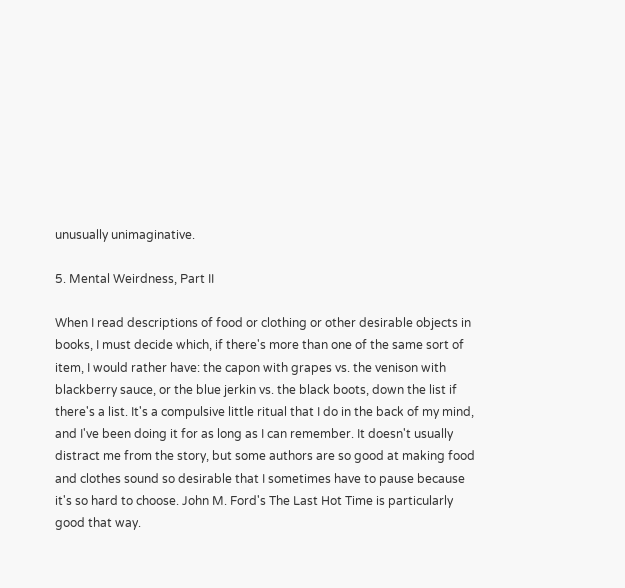unusually unimaginative.

5. Mental Weirdness, Part II

When I read descriptions of food or clothing or other desirable objects in books, I must decide which, if there's more than one of the same sort of item, I would rather have: the capon with grapes vs. the venison with blackberry sauce, or the blue jerkin vs. the black boots, down the list if there's a list. It's a compulsive little ritual that I do in the back of my mind, and I've been doing it for as long as I can remember. It doesn't usually distract me from the story, but some authors are so good at making food and clothes sound so desirable that I sometimes have to pause because it's so hard to choose. John M. Ford's The Last Hot Time is particularly good that way.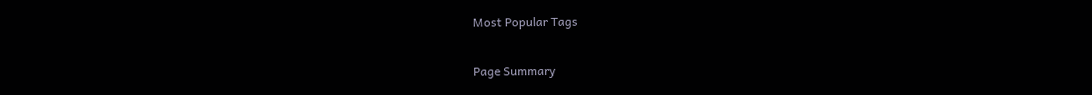Most Popular Tags

Page Summary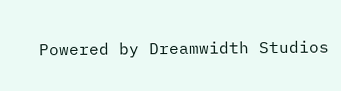Powered by Dreamwidth Studios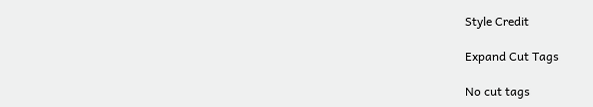Style Credit

Expand Cut Tags

No cut tags